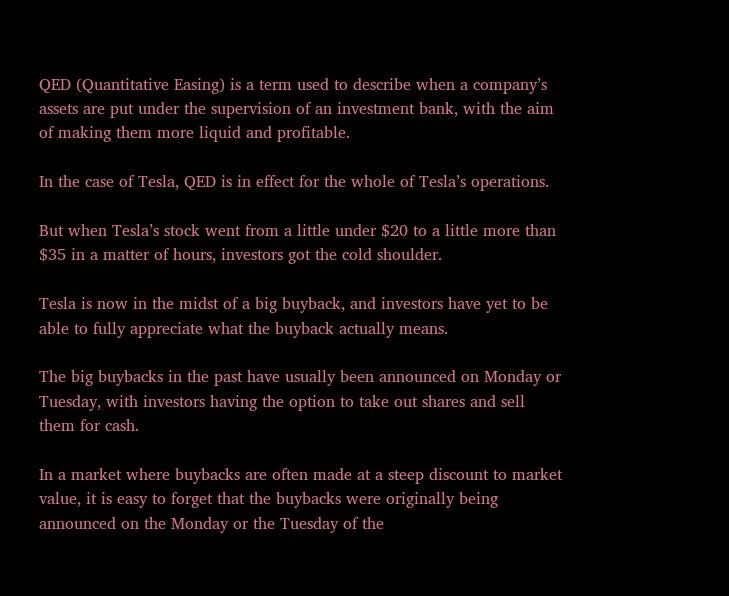QED (Quantitative Easing) is a term used to describe when a company’s assets are put under the supervision of an investment bank, with the aim of making them more liquid and profitable.

In the case of Tesla, QED is in effect for the whole of Tesla’s operations.

But when Tesla’s stock went from a little under $20 to a little more than $35 in a matter of hours, investors got the cold shoulder.

Tesla is now in the midst of a big buyback, and investors have yet to be able to fully appreciate what the buyback actually means.

The big buybacks in the past have usually been announced on Monday or Tuesday, with investors having the option to take out shares and sell them for cash.

In a market where buybacks are often made at a steep discount to market value, it is easy to forget that the buybacks were originally being announced on the Monday or the Tuesday of the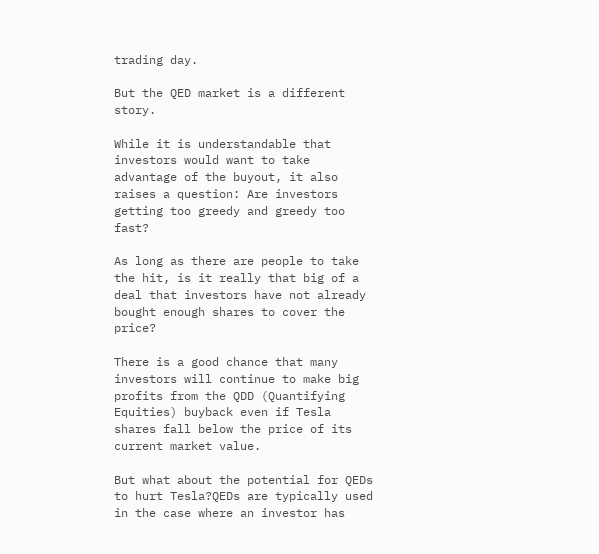trading day.

But the QED market is a different story.

While it is understandable that investors would want to take advantage of the buyout, it also raises a question: Are investors getting too greedy and greedy too fast?

As long as there are people to take the hit, is it really that big of a deal that investors have not already bought enough shares to cover the price?

There is a good chance that many investors will continue to make big profits from the QDD (Quantifying Equities) buyback even if Tesla shares fall below the price of its current market value.

But what about the potential for QEDs to hurt Tesla?QEDs are typically used in the case where an investor has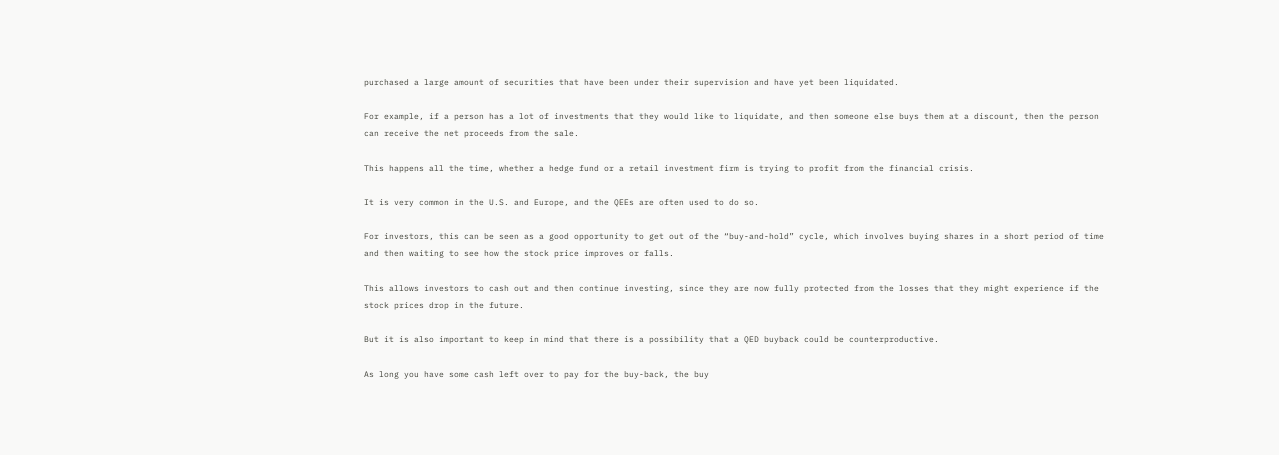purchased a large amount of securities that have been under their supervision and have yet been liquidated.

For example, if a person has a lot of investments that they would like to liquidate, and then someone else buys them at a discount, then the person can receive the net proceeds from the sale.

This happens all the time, whether a hedge fund or a retail investment firm is trying to profit from the financial crisis.

It is very common in the U.S. and Europe, and the QEEs are often used to do so.

For investors, this can be seen as a good opportunity to get out of the “buy-and-hold” cycle, which involves buying shares in a short period of time and then waiting to see how the stock price improves or falls.

This allows investors to cash out and then continue investing, since they are now fully protected from the losses that they might experience if the stock prices drop in the future.

But it is also important to keep in mind that there is a possibility that a QED buyback could be counterproductive.

As long you have some cash left over to pay for the buy-back, the buy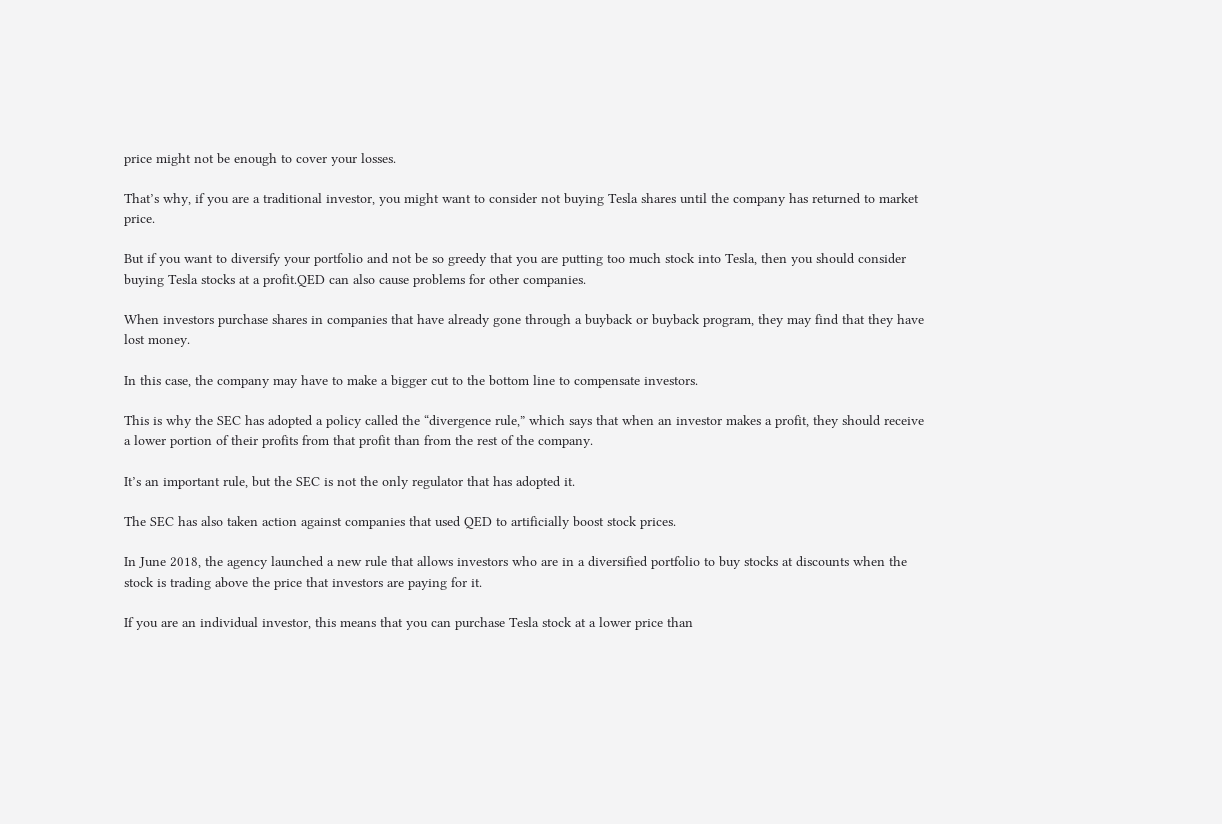price might not be enough to cover your losses.

That’s why, if you are a traditional investor, you might want to consider not buying Tesla shares until the company has returned to market price.

But if you want to diversify your portfolio and not be so greedy that you are putting too much stock into Tesla, then you should consider buying Tesla stocks at a profit.QED can also cause problems for other companies.

When investors purchase shares in companies that have already gone through a buyback or buyback program, they may find that they have lost money.

In this case, the company may have to make a bigger cut to the bottom line to compensate investors.

This is why the SEC has adopted a policy called the “divergence rule,” which says that when an investor makes a profit, they should receive a lower portion of their profits from that profit than from the rest of the company.

It’s an important rule, but the SEC is not the only regulator that has adopted it.

The SEC has also taken action against companies that used QED to artificially boost stock prices.

In June 2018, the agency launched a new rule that allows investors who are in a diversified portfolio to buy stocks at discounts when the stock is trading above the price that investors are paying for it.

If you are an individual investor, this means that you can purchase Tesla stock at a lower price than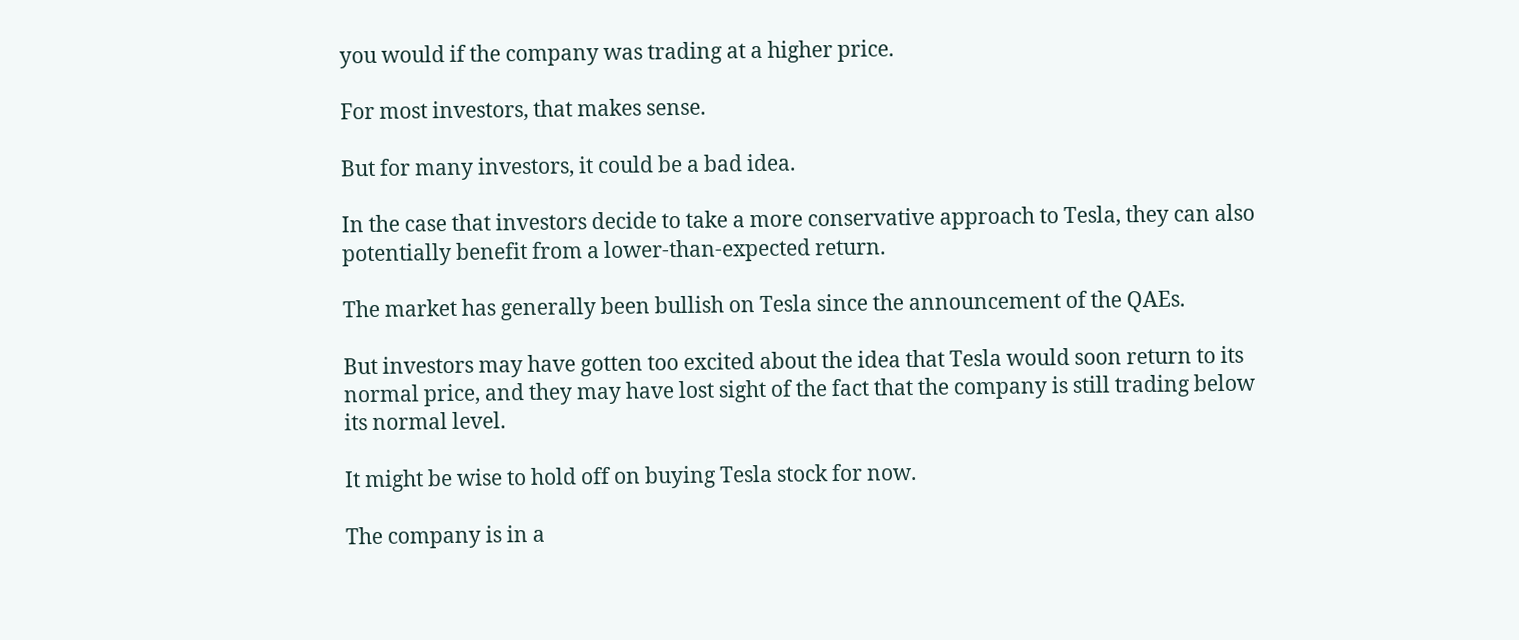you would if the company was trading at a higher price.

For most investors, that makes sense.

But for many investors, it could be a bad idea.

In the case that investors decide to take a more conservative approach to Tesla, they can also potentially benefit from a lower-than-expected return.

The market has generally been bullish on Tesla since the announcement of the QAEs.

But investors may have gotten too excited about the idea that Tesla would soon return to its normal price, and they may have lost sight of the fact that the company is still trading below its normal level.

It might be wise to hold off on buying Tesla stock for now.

The company is in a